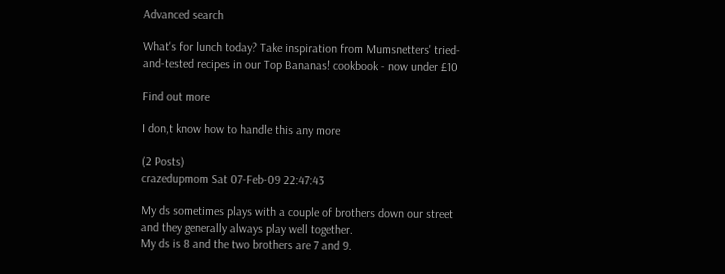Advanced search

What's for lunch today? Take inspiration from Mumsnetters' tried-and-tested recipes in our Top Bananas! cookbook - now under £10

Find out more

I don,t know how to handle this any more

(2 Posts)
crazedupmom Sat 07-Feb-09 22:47:43

My ds sometimes plays with a couple of brothers down our street and they generally always play well together.
My ds is 8 and the two brothers are 7 and 9.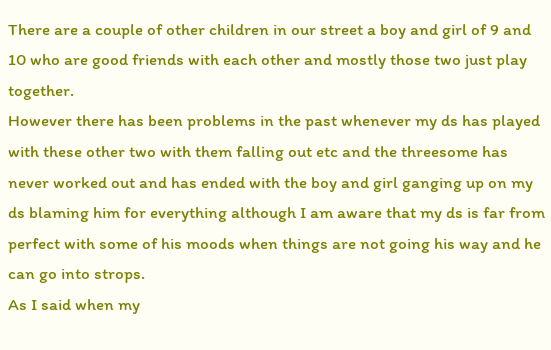There are a couple of other children in our street a boy and girl of 9 and 10 who are good friends with each other and mostly those two just play together.
However there has been problems in the past whenever my ds has played with these other two with them falling out etc and the threesome has never worked out and has ended with the boy and girl ganging up on my ds blaming him for everything although I am aware that my ds is far from perfect with some of his moods when things are not going his way and he can go into strops.
As I said when my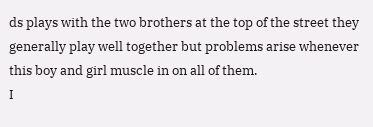ds plays with the two brothers at the top of the street they generally play well together but problems arise whenever this boy and girl muscle in on all of them.
I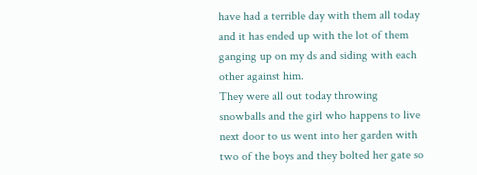have had a terrible day with them all today and it has ended up with the lot of them ganging up on my ds and siding with each other against him.
They were all out today throwing snowballs and the girl who happens to live next door to us went into her garden with two of the boys and they bolted her gate so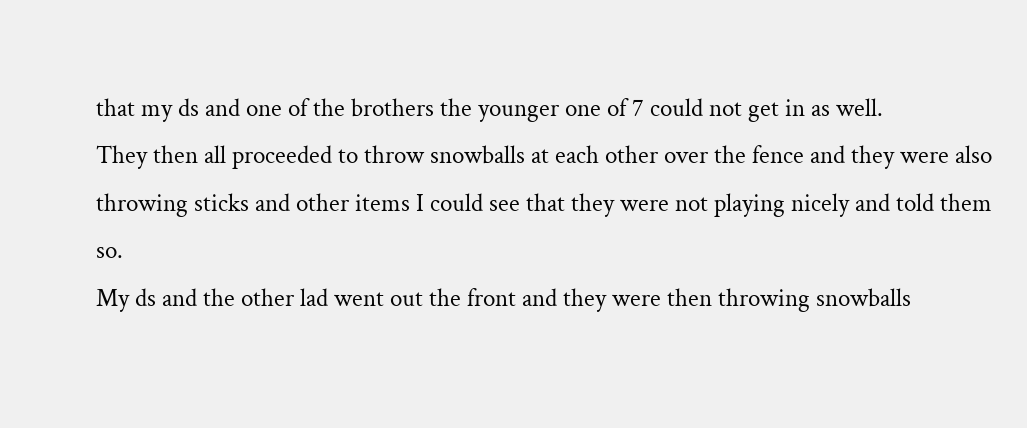that my ds and one of the brothers the younger one of 7 could not get in as well.
They then all proceeded to throw snowballs at each other over the fence and they were also throwing sticks and other items I could see that they were not playing nicely and told them so.
My ds and the other lad went out the front and they were then throwing snowballs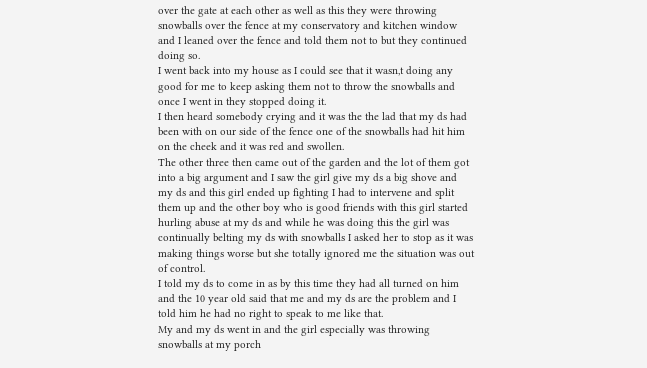over the gate at each other as well as this they were throwing snowballs over the fence at my conservatory and kitchen window and I leaned over the fence and told them not to but they continued doing so.
I went back into my house as I could see that it wasn,t doing any good for me to keep asking them not to throw the snowballs and once I went in they stopped doing it.
I then heard somebody crying and it was the the lad that my ds had been with on our side of the fence one of the snowballs had hit him on the cheek and it was red and swollen.
The other three then came out of the garden and the lot of them got into a big argument and I saw the girl give my ds a big shove and my ds and this girl ended up fighting I had to intervene and split them up and the other boy who is good friends with this girl started hurling abuse at my ds and while he was doing this the girl was continually belting my ds with snowballs I asked her to stop as it was making things worse but she totally ignored me the situation was out of control.
I told my ds to come in as by this time they had all turned on him and the 10 year old said that me and my ds are the problem and I told him he had no right to speak to me like that.
My and my ds went in and the girl especially was throwing snowballs at my porch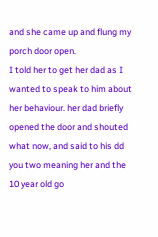and she came up and flung my porch door open.
I told her to get her dad as I wanted to speak to him about her behaviour. her dad briefly opened the door and shouted what now, and said to his dd you two meaning her and the 10 year old go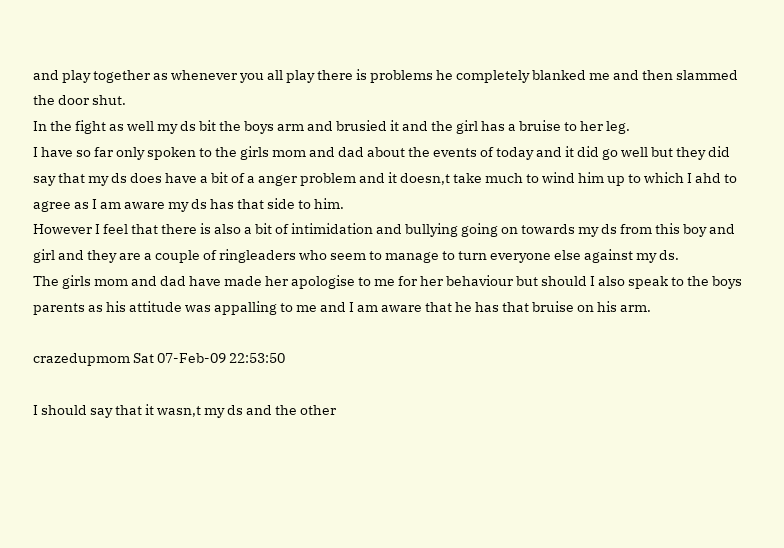and play together as whenever you all play there is problems he completely blanked me and then slammed the door shut.
In the fight as well my ds bit the boys arm and brusied it and the girl has a bruise to her leg.
I have so far only spoken to the girls mom and dad about the events of today and it did go well but they did say that my ds does have a bit of a anger problem and it doesn,t take much to wind him up to which I ahd to agree as I am aware my ds has that side to him.
However I feel that there is also a bit of intimidation and bullying going on towards my ds from this boy and girl and they are a couple of ringleaders who seem to manage to turn everyone else against my ds.
The girls mom and dad have made her apologise to me for her behaviour but should I also speak to the boys parents as his attitude was appalling to me and I am aware that he has that bruise on his arm.

crazedupmom Sat 07-Feb-09 22:53:50

I should say that it wasn,t my ds and the other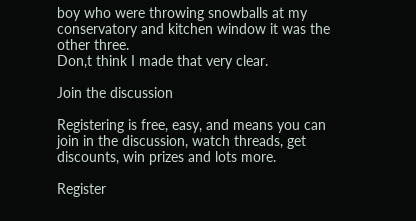boy who were throwing snowballs at my conservatory and kitchen window it was the other three.
Don,t think I made that very clear.

Join the discussion

Registering is free, easy, and means you can join in the discussion, watch threads, get discounts, win prizes and lots more.

Register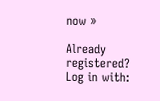now »

Already registered? Log in with: